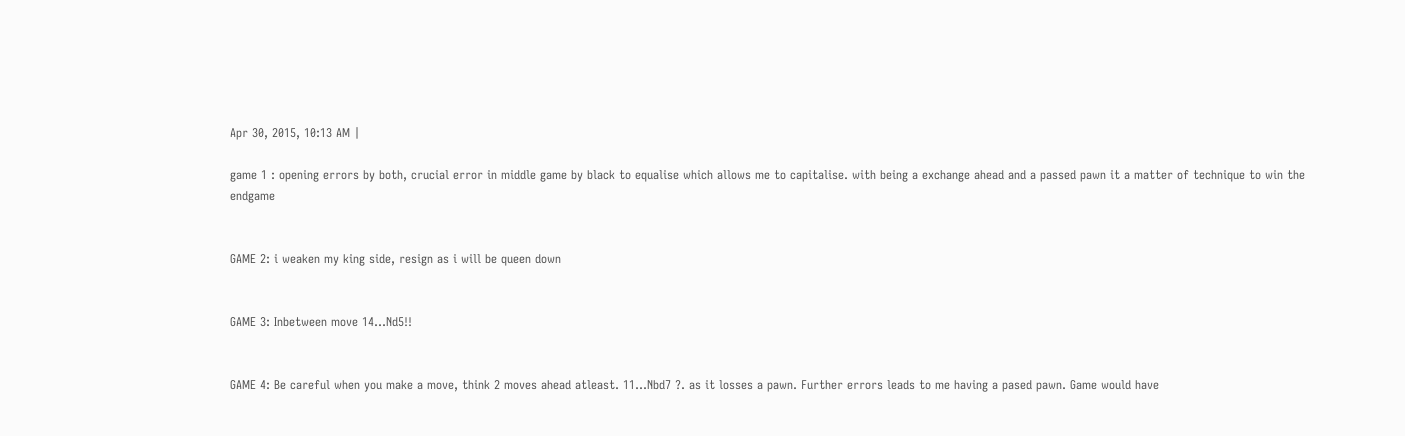Apr 30, 2015, 10:13 AM |

game 1 : opening errors by both, crucial error in middle game by black to equalise which allows me to capitalise. with being a exchange ahead and a passed pawn it a matter of technique to win the endgame


GAME 2: i weaken my king side, resign as i will be queen down


GAME 3: Inbetween move 14...Nd5!!


GAME 4: Be careful when you make a move, think 2 moves ahead atleast. 11...Nbd7 ?. as it losses a pawn. Further errors leads to me having a pased pawn. Game would have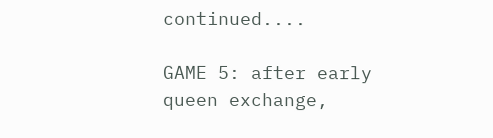continued....

GAME 5: after early queen exchange,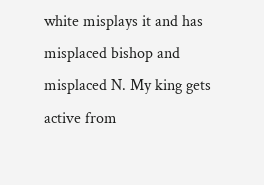white misplays it and has misplaced bishop and misplaced N. My king gets active from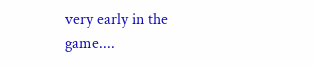very early in the game....